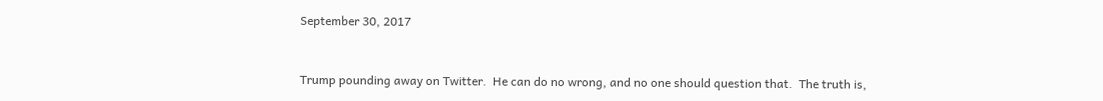September 30, 2017


Trump pounding away on Twitter.  He can do no wrong, and no one should question that.  The truth is,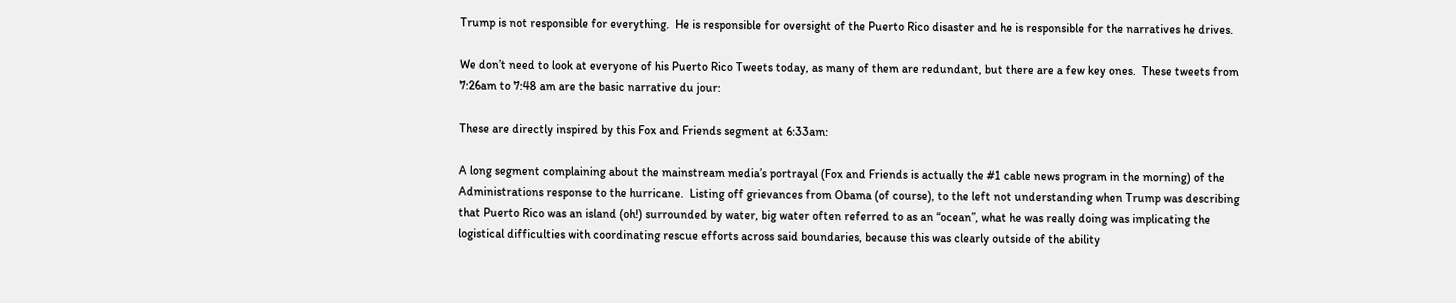Trump is not responsible for everything.  He is responsible for oversight of the Puerto Rico disaster and he is responsible for the narratives he drives.

We don’t need to look at everyone of his Puerto Rico Tweets today, as many of them are redundant, but there are a few key ones.  These tweets from 7:26am to 7:48 am are the basic narrative du jour:

These are directly inspired by this Fox and Friends segment at 6:33am:

A long segment complaining about the mainstream media’s portrayal (Fox and Friends is actually the #1 cable news program in the morning) of the Administrations response to the hurricane.  Listing off grievances from Obama (of course), to the left not understanding when Trump was describing that Puerto Rico was an island (oh!) surrounded by water, big water often referred to as an “ocean”, what he was really doing was implicating the logistical difficulties with coordinating rescue efforts across said boundaries, because this was clearly outside of the ability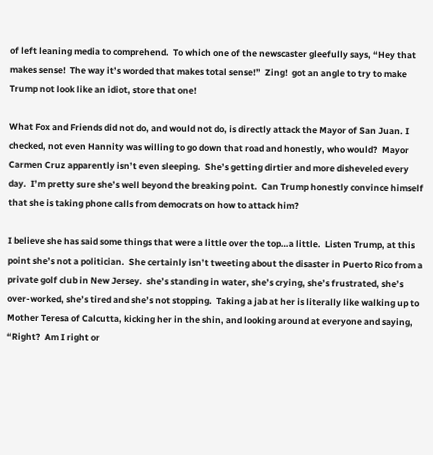of left leaning media to comprehend.  To which one of the newscaster gleefully says, “Hey that makes sense!  The way it’s worded that makes total sense!”  Zing!  got an angle to try to make Trump not look like an idiot, store that one!

What Fox and Friends did not do, and would not do, is directly attack the Mayor of San Juan. I checked, not even Hannity was willing to go down that road and honestly, who would?  Mayor Carmen Cruz apparently isn’t even sleeping.  She’s getting dirtier and more disheveled every day.  I’m pretty sure she’s well beyond the breaking point.  Can Trump honestly convince himself that she is taking phone calls from democrats on how to attack him?

I believe she has said some things that were a little over the top…a little.  Listen Trump, at this point she’s not a politician.  She certainly isn’t tweeting about the disaster in Puerto Rico from a private golf club in New Jersey.  she’s standing in water, she’s crying, she’s frustrated, she’s over-worked, she’s tired and she’s not stopping.  Taking a jab at her is literally like walking up to Mother Teresa of Calcutta, kicking her in the shin, and looking around at everyone and saying, “Right?  Am I right or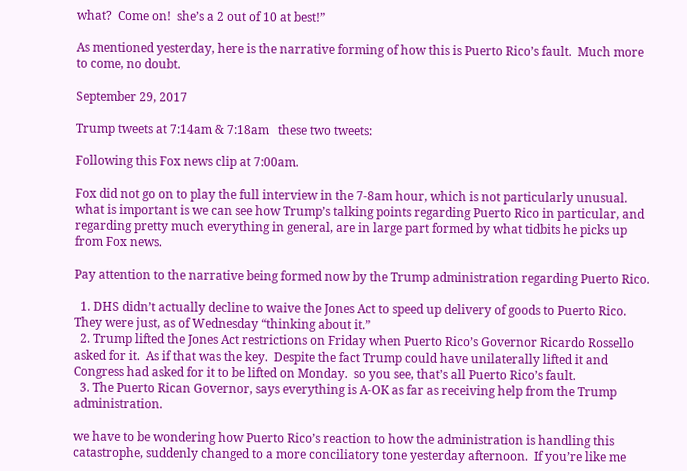what?  Come on!  she’s a 2 out of 10 at best!”

As mentioned yesterday, here is the narrative forming of how this is Puerto Rico’s fault.  Much more to come, no doubt.

September 29, 2017

Trump tweets at 7:14am & 7:18am   these two tweets:

Following this Fox news clip at 7:00am.

Fox did not go on to play the full interview in the 7-8am hour, which is not particularly unusual.  what is important is we can see how Trump’s talking points regarding Puerto Rico in particular, and regarding pretty much everything in general, are in large part formed by what tidbits he picks up from Fox news.

Pay attention to the narrative being formed now by the Trump administration regarding Puerto Rico.

  1. DHS didn’t actually decline to waive the Jones Act to speed up delivery of goods to Puerto Rico. They were just, as of Wednesday “thinking about it.”
  2. Trump lifted the Jones Act restrictions on Friday when Puerto Rico’s Governor Ricardo Rossello asked for it.  As if that was the key.  Despite the fact Trump could have unilaterally lifted it and Congress had asked for it to be lifted on Monday.  so you see, that’s all Puerto Rico’s fault.
  3. The Puerto Rican Governor, says everything is A-OK as far as receiving help from the Trump administration.

we have to be wondering how Puerto Rico’s reaction to how the administration is handling this catastrophe, suddenly changed to a more conciliatory tone yesterday afternoon.  If you’re like me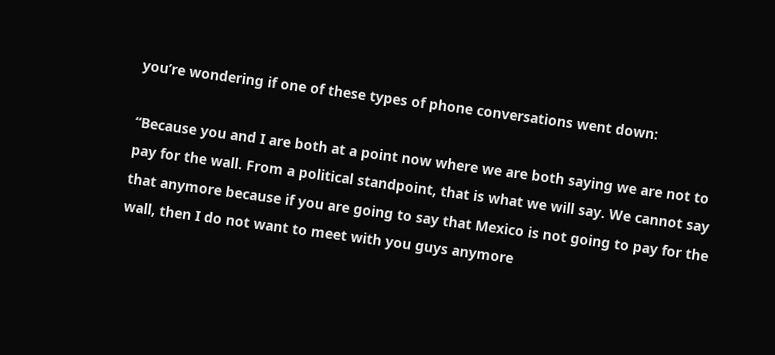you’re wondering if one of these types of phone conversations went down:

“Because you and I are both at a point now where we are both saying we are not to pay for the wall. From a political standpoint, that is what we will say. We cannot say that anymore because if you are going to say that Mexico is not going to pay for the wall, then I do not want to meet with you guys anymore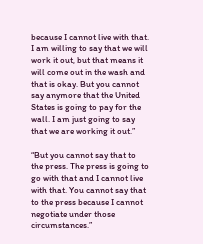because I cannot live with that. I am willing to say that we will work it out, but that means it will come out in the wash and that is okay. But you cannot say anymore that the United States is going to pay for the wall. I am just going to say that we are working it out.”

“But you cannot say that to the press. The press is going to go with that and I cannot live with that. You cannot say that to the press because I cannot negotiate under those circumstances.”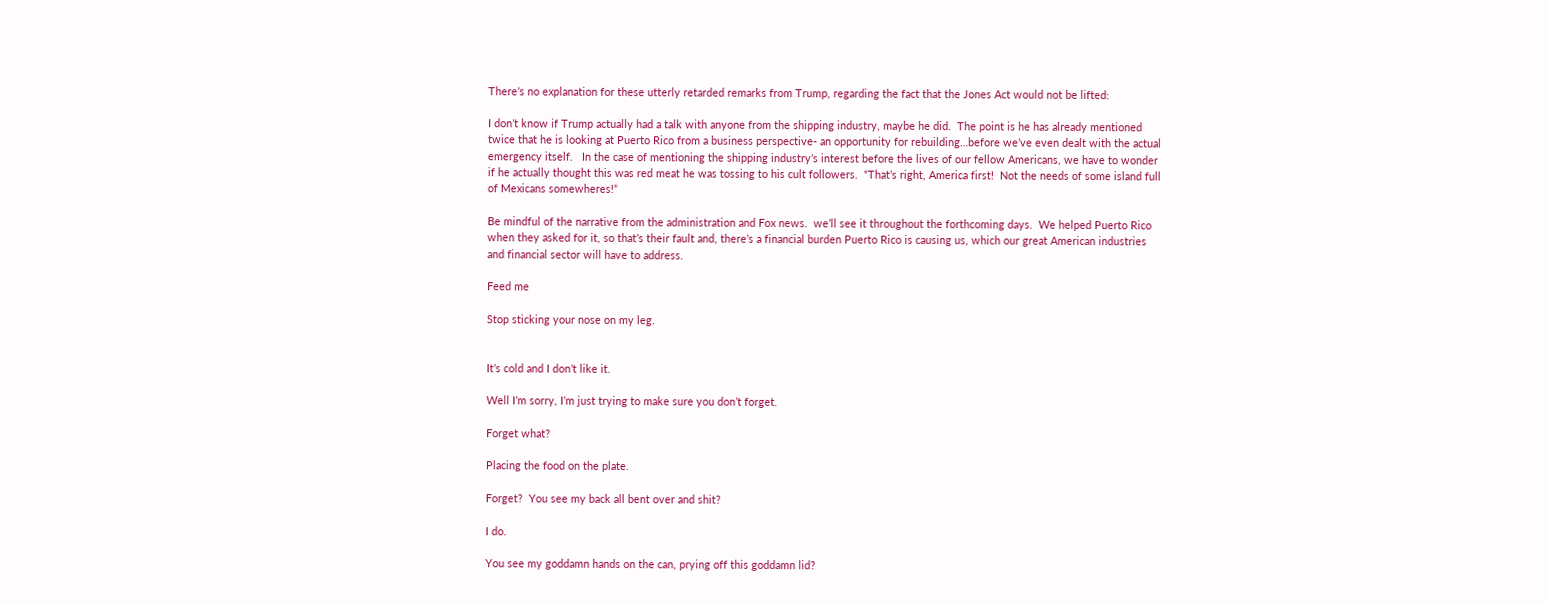There’s no explanation for these utterly retarded remarks from Trump, regarding the fact that the Jones Act would not be lifted:

I don’t know if Trump actually had a talk with anyone from the shipping industry, maybe he did.  The point is he has already mentioned twice that he is looking at Puerto Rico from a business perspective- an opportunity for rebuilding…before we’ve even dealt with the actual emergency itself.   In the case of mentioning the shipping industry’s interest before the lives of our fellow Americans, we have to wonder if he actually thought this was red meat he was tossing to his cult followers.  “That’s right, America first!  Not the needs of some island full of Mexicans somewheres!”

Be mindful of the narrative from the administration and Fox news.  we’ll see it throughout the forthcoming days.  We helped Puerto Rico when they asked for it, so that’s their fault and, there’s a financial burden Puerto Rico is causing us, which our great American industries and financial sector will have to address.

Feed me

Stop sticking your nose on my leg.


It’s cold and I don’t like it.

Well I’m sorry, I’m just trying to make sure you don’t forget.

Forget what?

Placing the food on the plate.

Forget?  You see my back all bent over and shit?

I do.

You see my goddamn hands on the can, prying off this goddamn lid?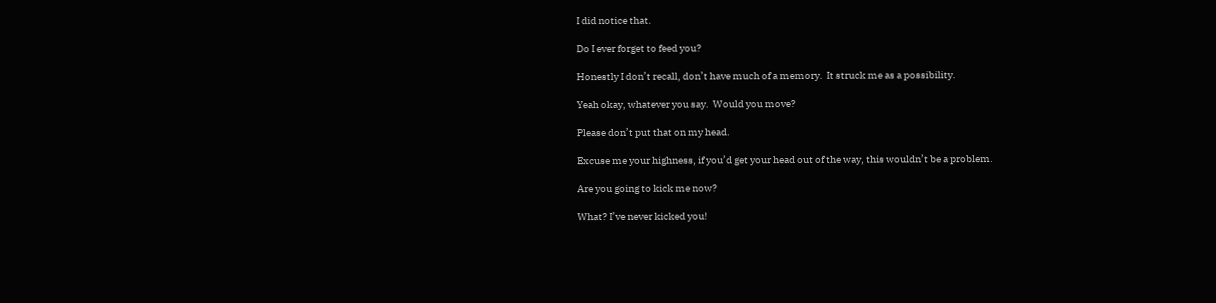I did notice that.

Do I ever forget to feed you?

Honestly I don’t recall, don’t have much of a memory.  It struck me as a possibility.

Yeah okay, whatever you say.  Would you move?

Please don’t put that on my head.

Excuse me your highness, if you’d get your head out of the way, this wouldn’t be a problem.

Are you going to kick me now?

What? I’ve never kicked you!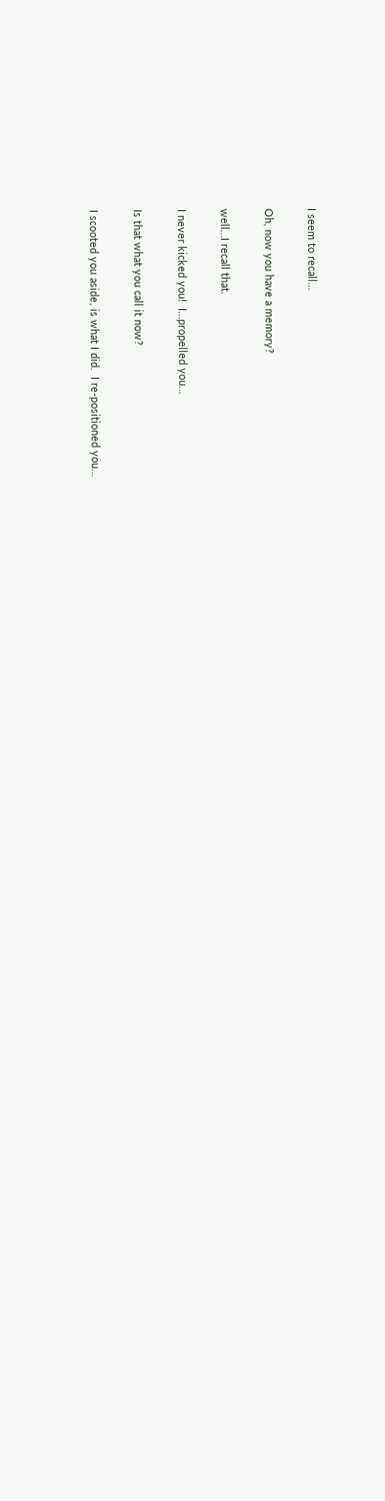I seem to recall…

Oh, now you have a memory?

well…I recall that.

I never kicked you!  I…propelled you…

Is that what you call it now?

I scooted you aside, is what I did.  I re-positioned you…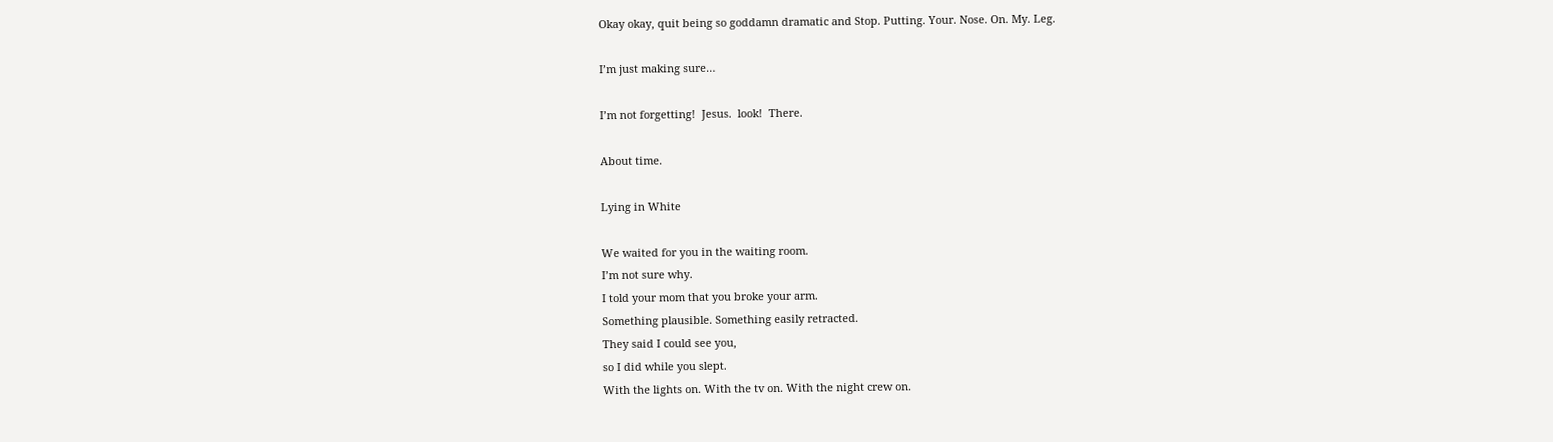Okay okay, quit being so goddamn dramatic and Stop. Putting. Your. Nose. On. My. Leg.

I’m just making sure…

I’m not forgetting!  Jesus.  look!  There.

About time.

Lying in White

We waited for you in the waiting room.
I’m not sure why.
I told your mom that you broke your arm.
Something plausible. Something easily retracted.
They said I could see you,
so I did while you slept.
With the lights on. With the tv on. With the night crew on.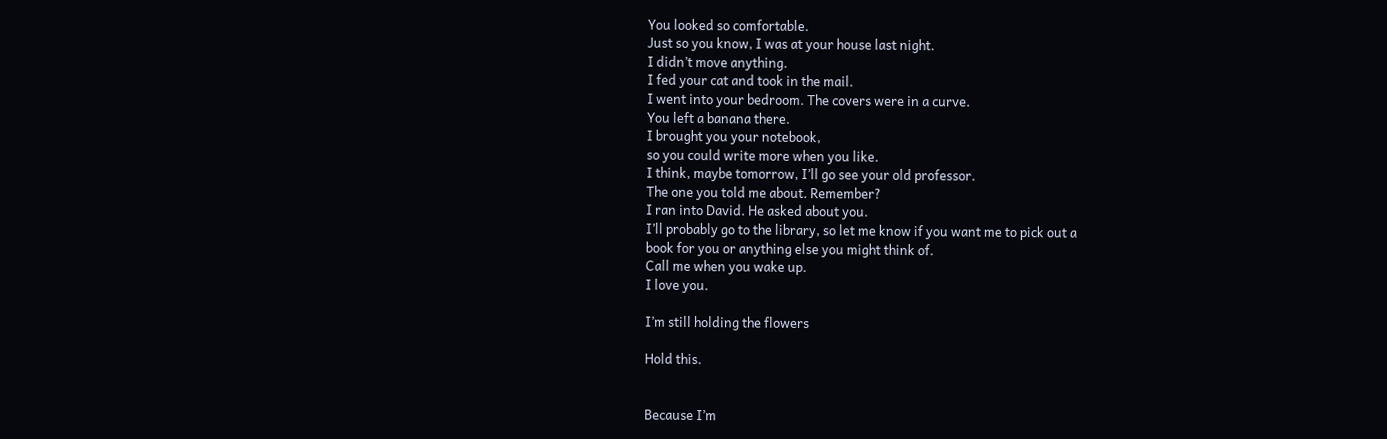You looked so comfortable.
Just so you know, I was at your house last night.
I didn’t move anything.
I fed your cat and took in the mail.
I went into your bedroom. The covers were in a curve.
You left a banana there.
I brought you your notebook,
so you could write more when you like.
I think, maybe tomorrow, I’ll go see your old professor.
The one you told me about. Remember?
I ran into David. He asked about you.
I’ll probably go to the library, so let me know if you want me to pick out a
book for you or anything else you might think of.
Call me when you wake up.
I love you.

I’m still holding the flowers

Hold this.


Because I’m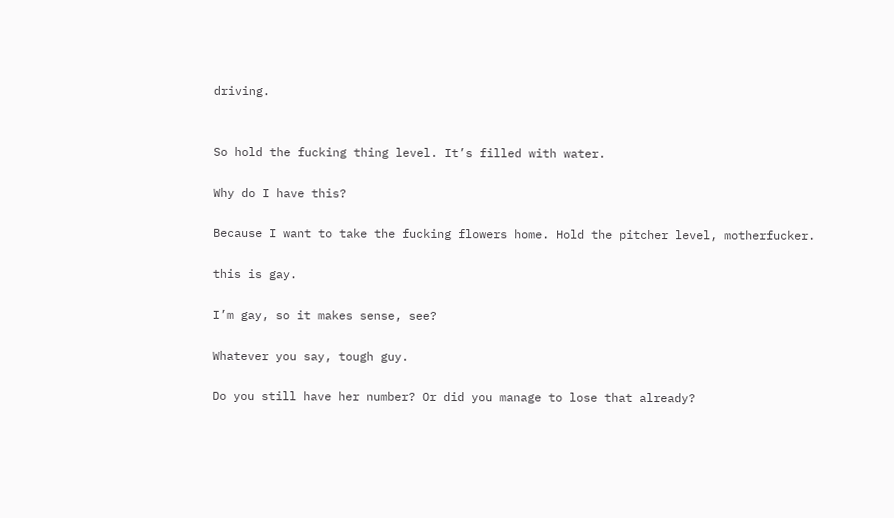driving.


So hold the fucking thing level. It’s filled with water.

Why do I have this?

Because I want to take the fucking flowers home. Hold the pitcher level, motherfucker.

this is gay.

I’m gay, so it makes sense, see?

Whatever you say, tough guy.

Do you still have her number? Or did you manage to lose that already?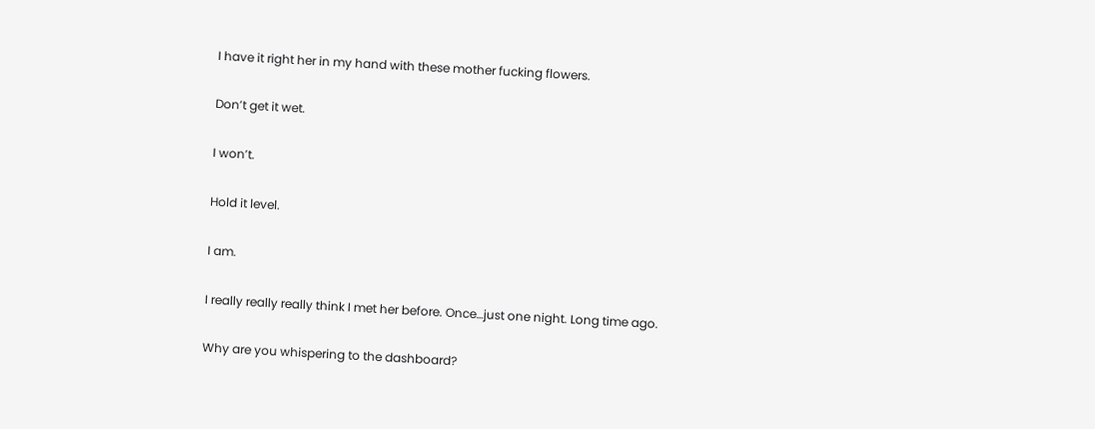I have it right her in my hand with these mother fucking flowers.

Don’t get it wet.

I won’t.

Hold it level.

I am.

I really really really think I met her before. Once…just one night. Long time ago.

Why are you whispering to the dashboard?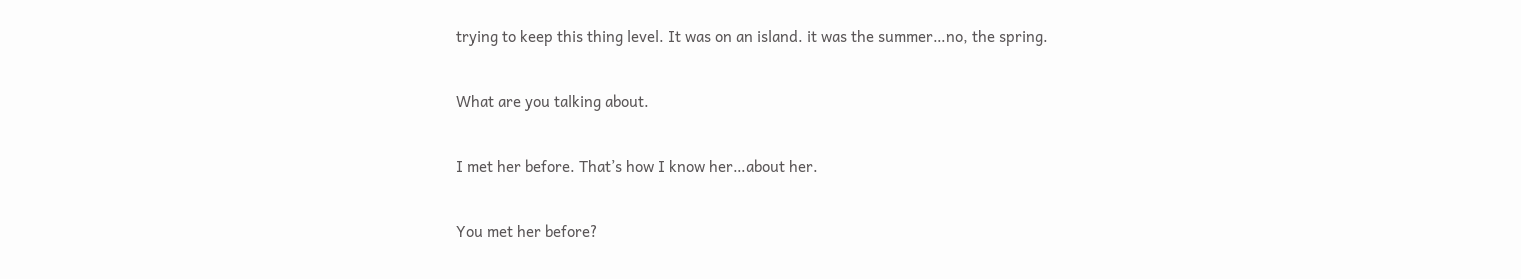trying to keep this thing level. It was on an island. it was the summer…no, the spring.

What are you talking about.

I met her before. That’s how I know her…about her.

You met her before?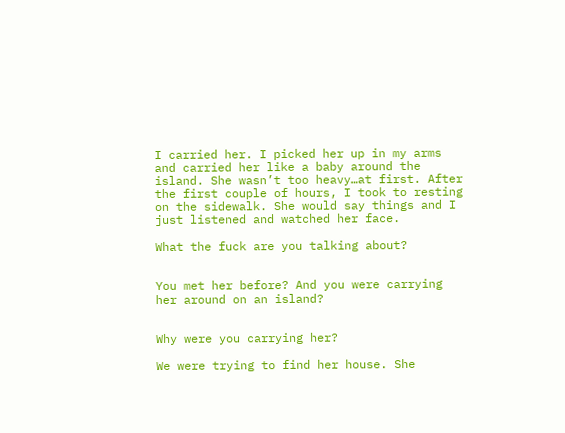I carried her. I picked her up in my arms and carried her like a baby around the island. She wasn’t too heavy…at first. After the first couple of hours, I took to resting on the sidewalk. She would say things and I just listened and watched her face.

What the fuck are you talking about?


You met her before? And you were carrying her around on an island?


Why were you carrying her?

We were trying to find her house. She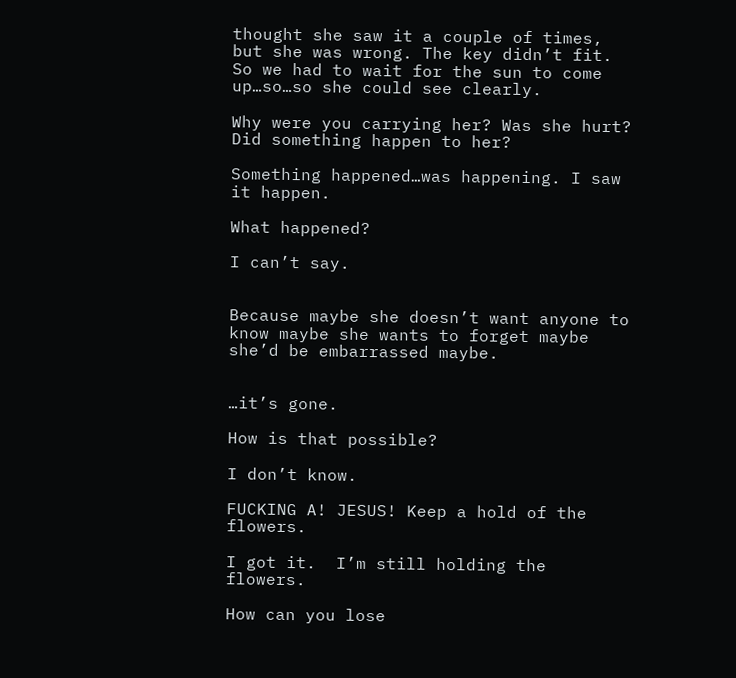thought she saw it a couple of times, but she was wrong. The key didn’t fit. So we had to wait for the sun to come up…so…so she could see clearly.

Why were you carrying her? Was she hurt? Did something happen to her?

Something happened…was happening. I saw it happen.

What happened?

I can’t say.


Because maybe she doesn’t want anyone to know maybe she wants to forget maybe she’d be embarrassed maybe.


…it’s gone.

How is that possible?

I don’t know.

FUCKING A! JESUS! Keep a hold of the flowers.

I got it.  I’m still holding the flowers.

How can you lose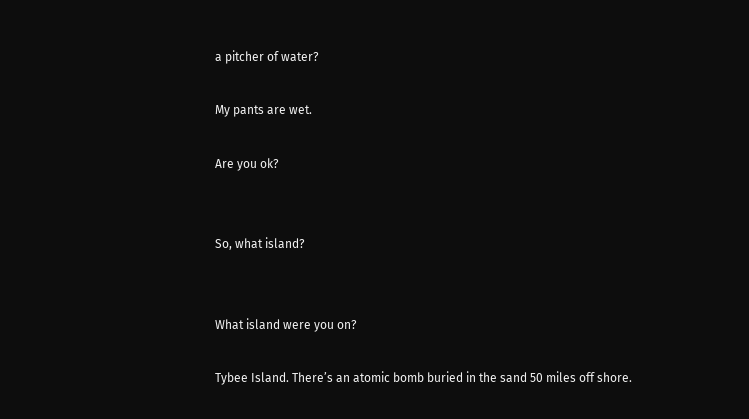a pitcher of water?

My pants are wet.

Are you ok?


So, what island?


What island were you on?

Tybee Island. There’s an atomic bomb buried in the sand 50 miles off shore.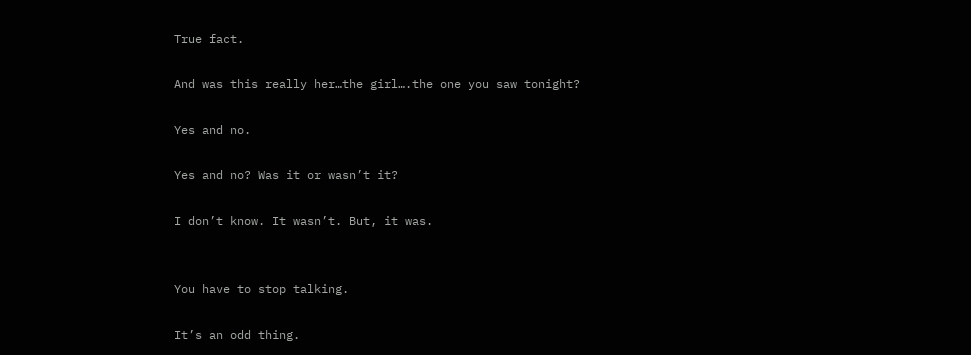True fact.

And was this really her…the girl….the one you saw tonight?

Yes and no.

Yes and no? Was it or wasn’t it?

I don’t know. It wasn’t. But, it was.


You have to stop talking.

It’s an odd thing.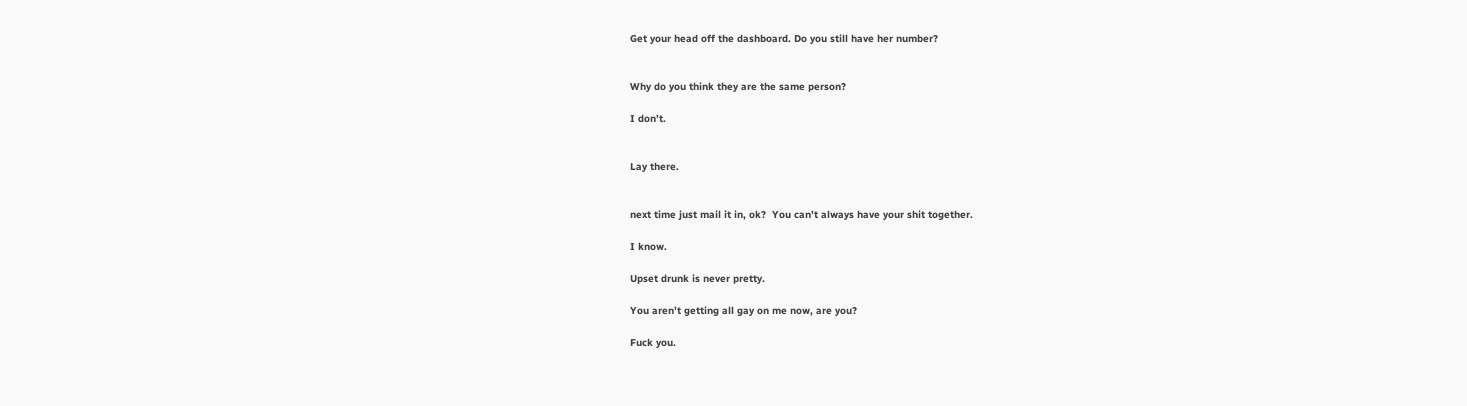Get your head off the dashboard. Do you still have her number?


Why do you think they are the same person?

I don’t.


Lay there.


next time just mail it in, ok?  You can’t always have your shit together.

I know.

Upset drunk is never pretty.

You aren’t getting all gay on me now, are you?

Fuck you.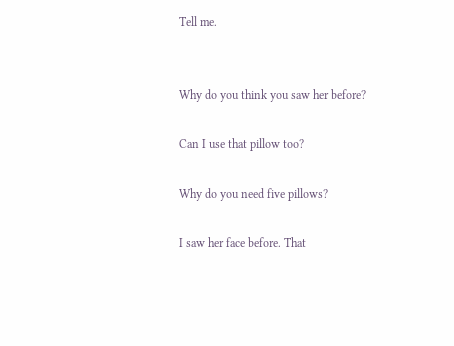Tell me.


Why do you think you saw her before?

Can I use that pillow too?

Why do you need five pillows?

I saw her face before. That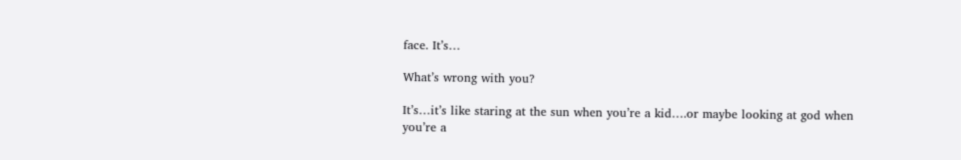face. It’s…

What’s wrong with you?

It’s…it’s like staring at the sun when you’re a kid….or maybe looking at god when you’re a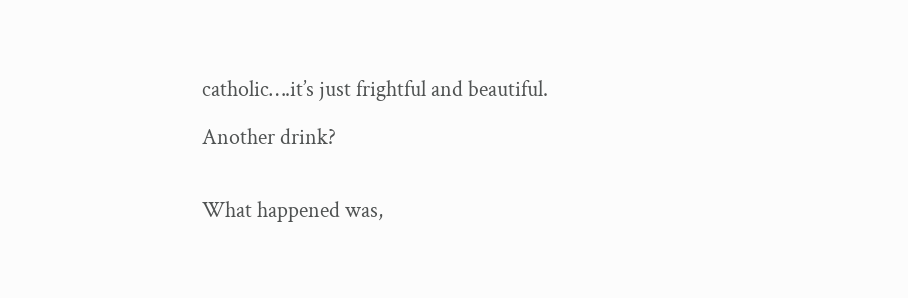catholic….it’s just frightful and beautiful.

Another drink?


What happened was,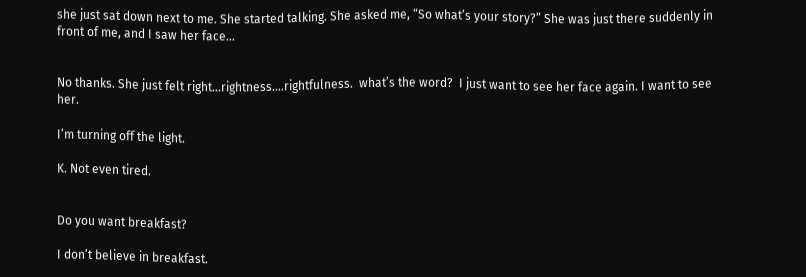she just sat down next to me. She started talking. She asked me, “So what’s your story?” She was just there suddenly in front of me, and I saw her face…


No thanks. She just felt right…rightness….rightfulness.  what’s the word?  I just want to see her face again. I want to see her.

I’m turning off the light.

K. Not even tired.


Do you want breakfast?

I don’t believe in breakfast.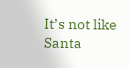It’s not like Santa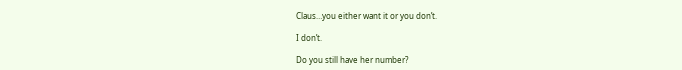Claus…you either want it or you don’t.

I don’t.

Do you still have her number?